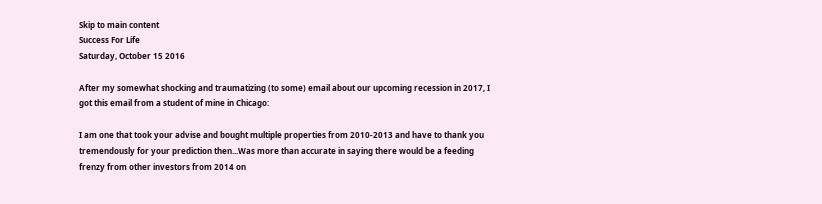Skip to main content
Success For Life
Saturday, October 15 2016

After my somewhat shocking and traumatizing (to some) email about our upcoming recession in 2017, I got this email from a student of mine in Chicago:

I am one that took your advise and bought multiple properties from 2010-2013 and have to thank you tremendously for your prediction then...Was more than accurate in saying there would be a feeding frenzy from other investors from 2014 on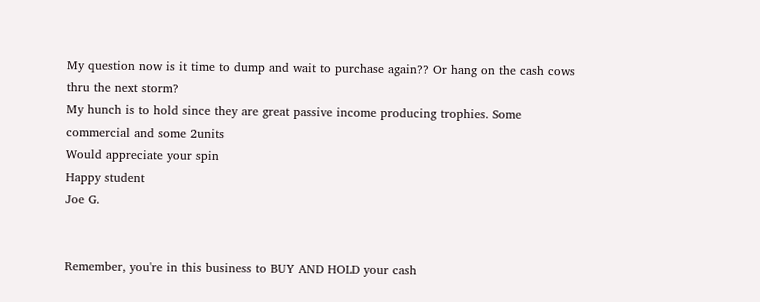My question now is it time to dump and wait to purchase again?? Or hang on the cash cows thru the next storm?
My hunch is to hold since they are great passive income producing trophies. Some commercial and some 2units
Would appreciate your spin
Happy student
Joe G.


Remember, you're in this business to BUY AND HOLD your cash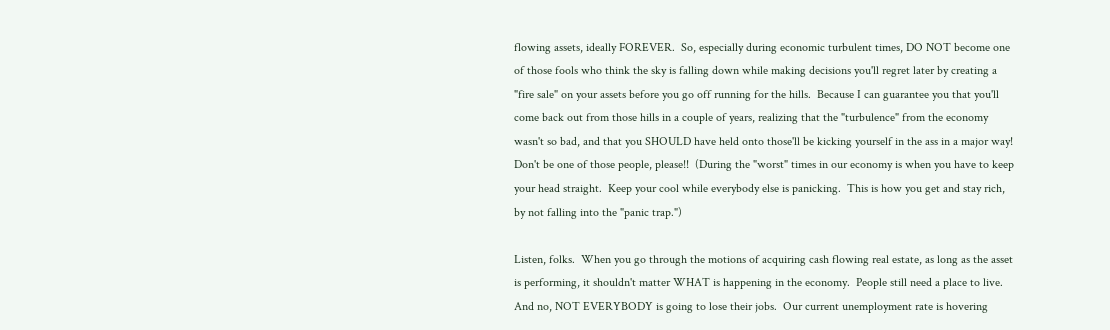flowing assets, ideally FOREVER.  So, especially during economic turbulent times, DO NOT become one of those fools who think the sky is falling down while making decisions you'll regret later by creating a "fire sale" on your assets before you go off running for the hills.  Because I can guarantee you that you'll come back out from those hills in a couple of years, realizing that the "turbulence" from the economy wasn't so bad, and that you SHOULD have held onto those'll be kicking yourself in the ass in a major way!  Don't be one of those people, please!!  (During the "worst" times in our economy is when you have to keep your head straight.  Keep your cool while everybody else is panicking.  This is how you get and stay rich, by not falling into the "panic trap.")

Listen, folks.  When you go through the motions of acquiring cash flowing real estate, as long as the asset is performing, it shouldn't matter WHAT is happening in the economy.  People still need a place to live.  And no, NOT EVERYBODY is going to lose their jobs.  Our current unemployment rate is hovering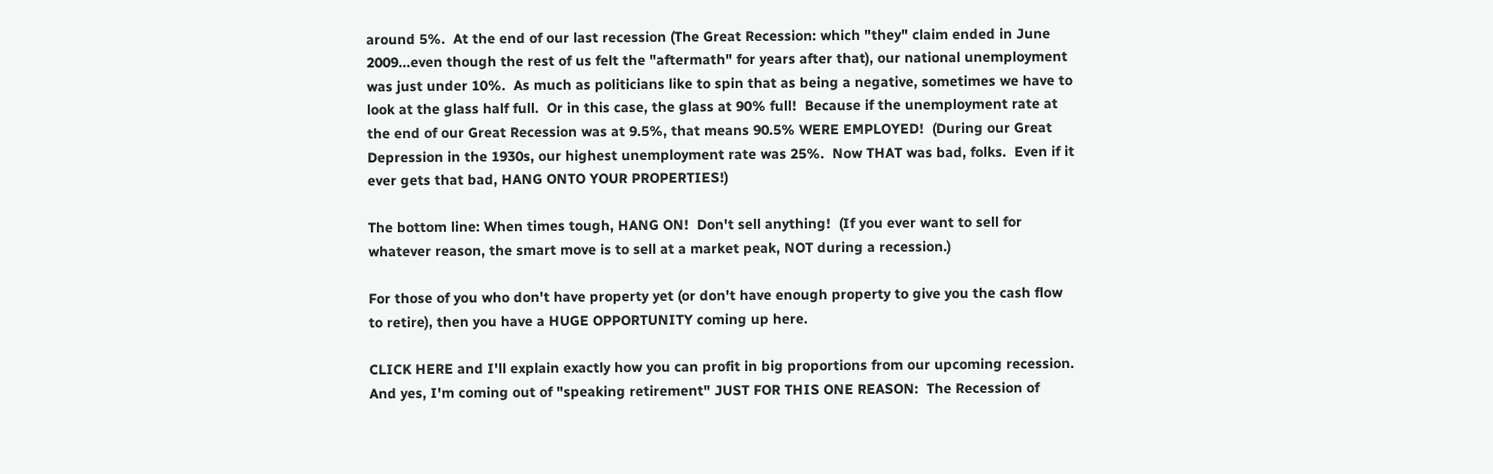around 5%.  At the end of our last recession (The Great Recession: which "they" claim ended in June 2009...even though the rest of us felt the "aftermath" for years after that), our national unemployment was just under 10%.  As much as politicians like to spin that as being a negative, sometimes we have to look at the glass half full.  Or in this case, the glass at 90% full!  Because if the unemployment rate at the end of our Great Recession was at 9.5%, that means 90.5% WERE EMPLOYED!  (During our Great Depression in the 1930s, our highest unemployment rate was 25%.  Now THAT was bad, folks.  Even if it ever gets that bad, HANG ONTO YOUR PROPERTIES!)

The bottom line: When times tough, HANG ON!  Don't sell anything!  (If you ever want to sell for whatever reason, the smart move is to sell at a market peak, NOT during a recession.)

For those of you who don't have property yet (or don't have enough property to give you the cash flow to retire), then you have a HUGE OPPORTUNITY coming up here.

CLICK HERE and I'll explain exactly how you can profit in big proportions from our upcoming recession.  And yes, I'm coming out of "speaking retirement" JUST FOR THIS ONE REASON:  The Recession of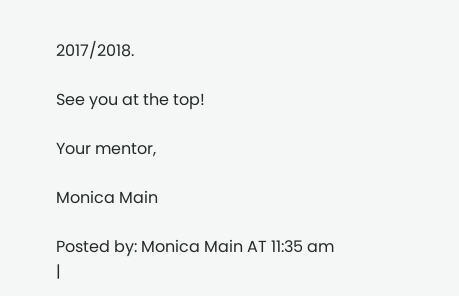2017/2018.

See you at the top!

Your mentor,

Monica Main

Posted by: Monica Main AT 11:35 am   |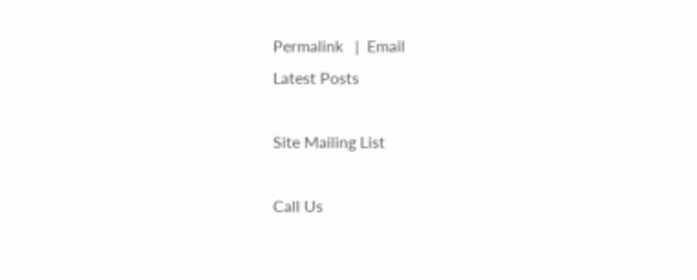Permalink   |  Email
Latest Posts

Site Mailing List

Call Us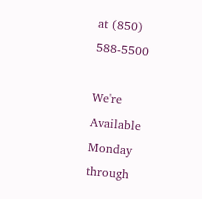at (850) 588-5500

We're Available Monday through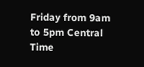Friday from 9am to 5pm Central Time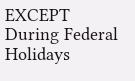EXCEPT During Federal Holidays